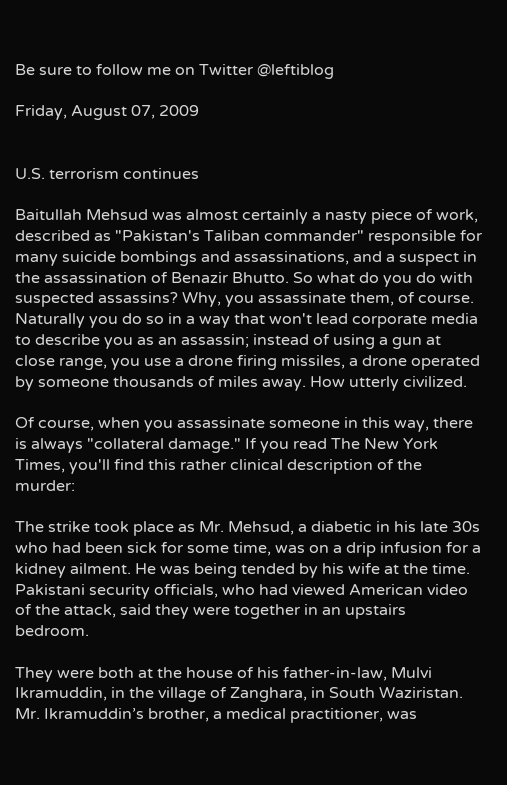Be sure to follow me on Twitter @leftiblog

Friday, August 07, 2009


U.S. terrorism continues

Baitullah Mehsud was almost certainly a nasty piece of work, described as "Pakistan's Taliban commander" responsible for many suicide bombings and assassinations, and a suspect in the assassination of Benazir Bhutto. So what do you do with suspected assassins? Why, you assassinate them, of course. Naturally you do so in a way that won't lead corporate media to describe you as an assassin; instead of using a gun at close range, you use a drone firing missiles, a drone operated by someone thousands of miles away. How utterly civilized.

Of course, when you assassinate someone in this way, there is always "collateral damage." If you read The New York Times, you'll find this rather clinical description of the murder:

The strike took place as Mr. Mehsud, a diabetic in his late 30s who had been sick for some time, was on a drip infusion for a kidney ailment. He was being tended by his wife at the time. Pakistani security officials, who had viewed American video of the attack, said they were together in an upstairs bedroom.

They were both at the house of his father-in-law, Mulvi Ikramuddin, in the village of Zanghara, in South Waziristan. Mr. Ikramuddin’s brother, a medical practitioner, was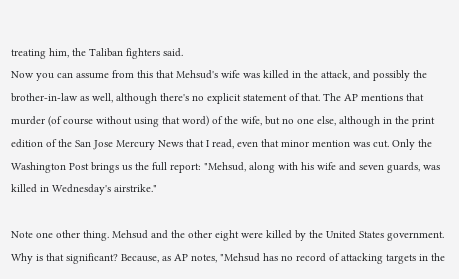treating him, the Taliban fighters said.
Now you can assume from this that Mehsud's wife was killed in the attack, and possibly the brother-in-law as well, although there's no explicit statement of that. The AP mentions that murder (of course without using that word) of the wife, but no one else, although in the print edition of the San Jose Mercury News that I read, even that minor mention was cut. Only the Washington Post brings us the full report: "Mehsud, along with his wife and seven guards, was killed in Wednesday's airstrike."

Note one other thing. Mehsud and the other eight were killed by the United States government. Why is that significant? Because, as AP notes, "Mehsud has no record of attacking targets in the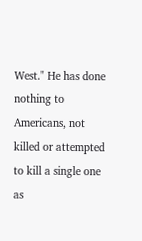West." He has done nothing to Americans, not killed or attempted to kill a single one as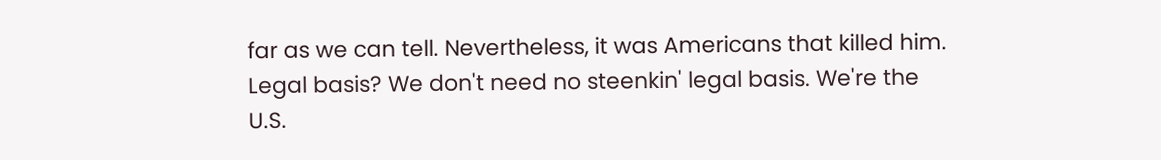far as we can tell. Nevertheless, it was Americans that killed him. Legal basis? We don't need no steenkin' legal basis. We're the U.S.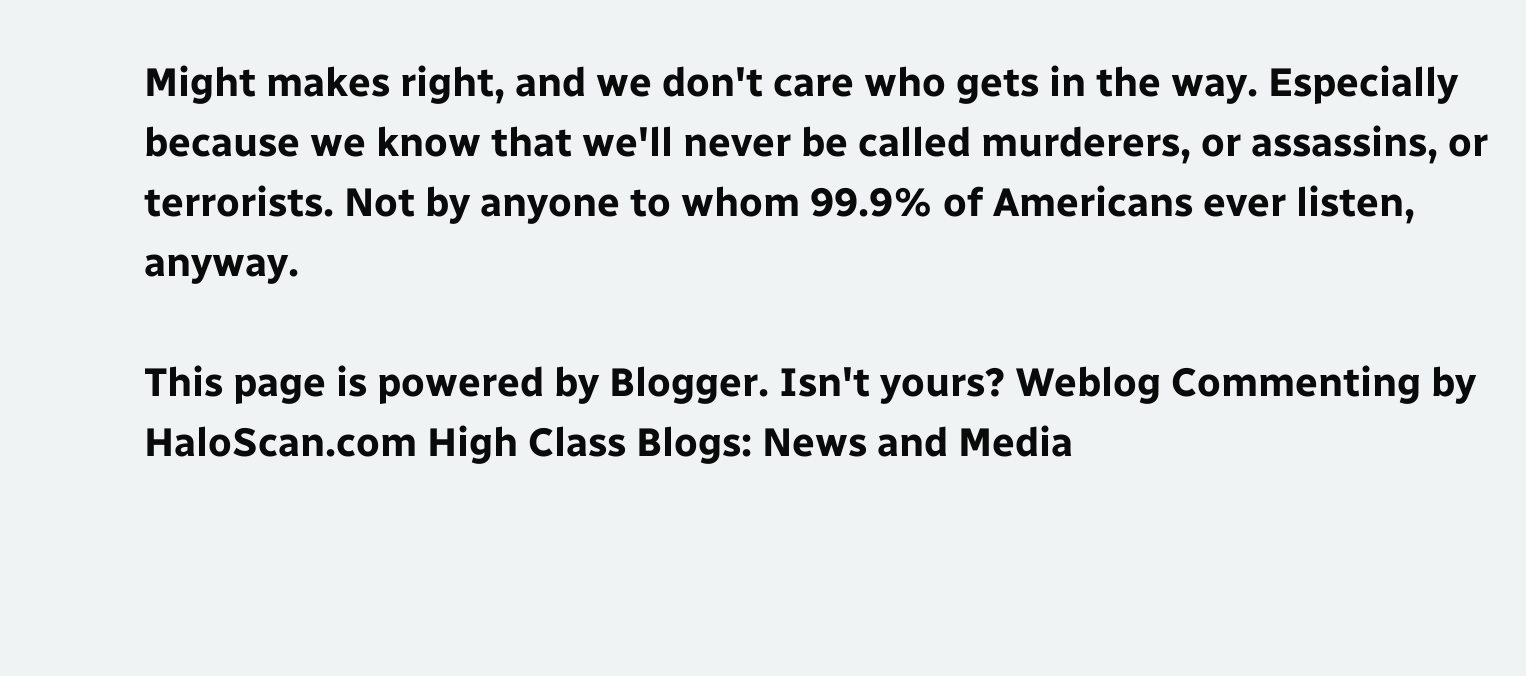Might makes right, and we don't care who gets in the way. Especially because we know that we'll never be called murderers, or assassins, or terrorists. Not by anyone to whom 99.9% of Americans ever listen, anyway.

This page is powered by Blogger. Isn't yours? Weblog Commenting by HaloScan.com High Class Blogs: News and Media